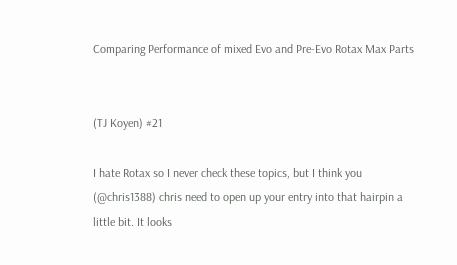Comparing Performance of mixed Evo and Pre-Evo Rotax Max Parts


(TJ Koyen) #21

I hate Rotax so I never check these topics, but I think you (@chris1388) chris need to open up your entry into that hairpin a little bit. It looks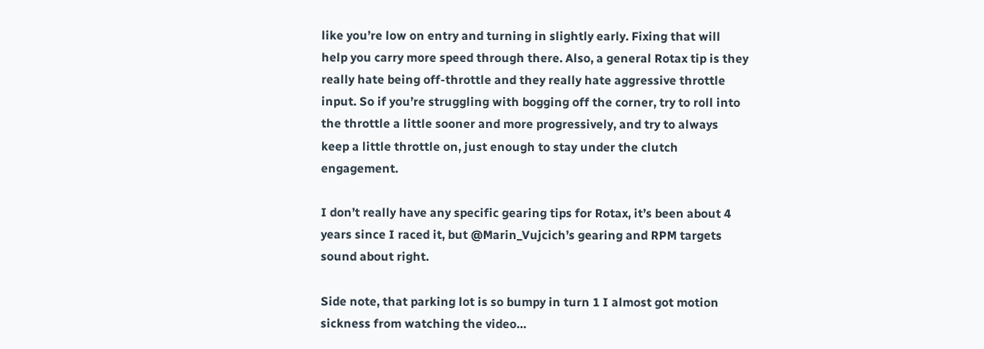like you’re low on entry and turning in slightly early. Fixing that will help you carry more speed through there. Also, a general Rotax tip is they really hate being off-throttle and they really hate aggressive throttle input. So if you’re struggling with bogging off the corner, try to roll into the throttle a little sooner and more progressively, and try to always keep a little throttle on, just enough to stay under the clutch engagement.

I don’t really have any specific gearing tips for Rotax, it’s been about 4 years since I raced it, but @Marin_Vujcich’s gearing and RPM targets sound about right.

Side note, that parking lot is so bumpy in turn 1 I almost got motion sickness from watching the video…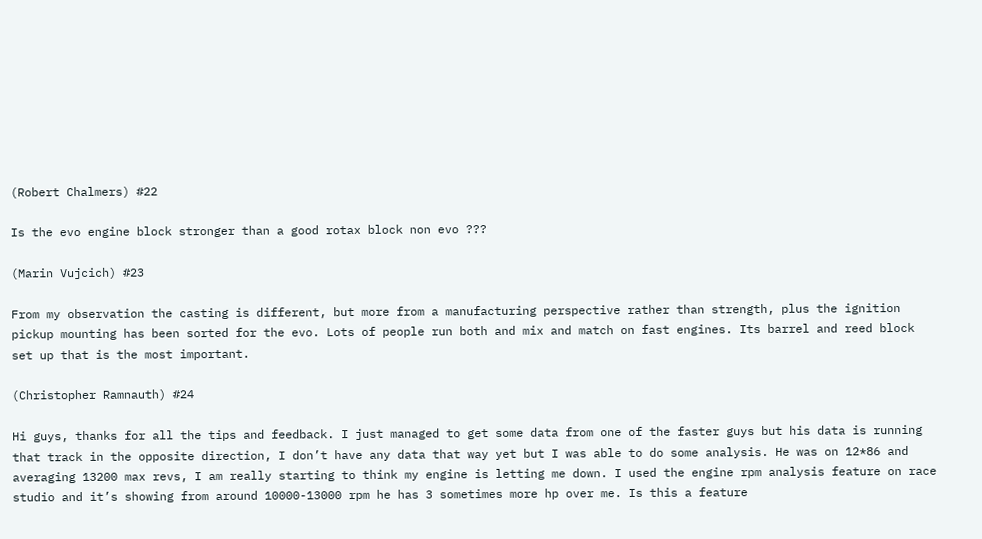(Robert Chalmers) #22

Is the evo engine block stronger than a good rotax block non evo ???

(Marin Vujcich) #23

From my observation the casting is different, but more from a manufacturing perspective rather than strength, plus the ignition pickup mounting has been sorted for the evo. Lots of people run both and mix and match on fast engines. Its barrel and reed block set up that is the most important.

(Christopher Ramnauth) #24

Hi guys, thanks for all the tips and feedback. I just managed to get some data from one of the faster guys but his data is running that track in the opposite direction, I don’t have any data that way yet but I was able to do some analysis. He was on 12*86 and averaging 13200 max revs, I am really starting to think my engine is letting me down. I used the engine rpm analysis feature on race studio and it’s showing from around 10000-13000 rpm he has 3 sometimes more hp over me. Is this a feature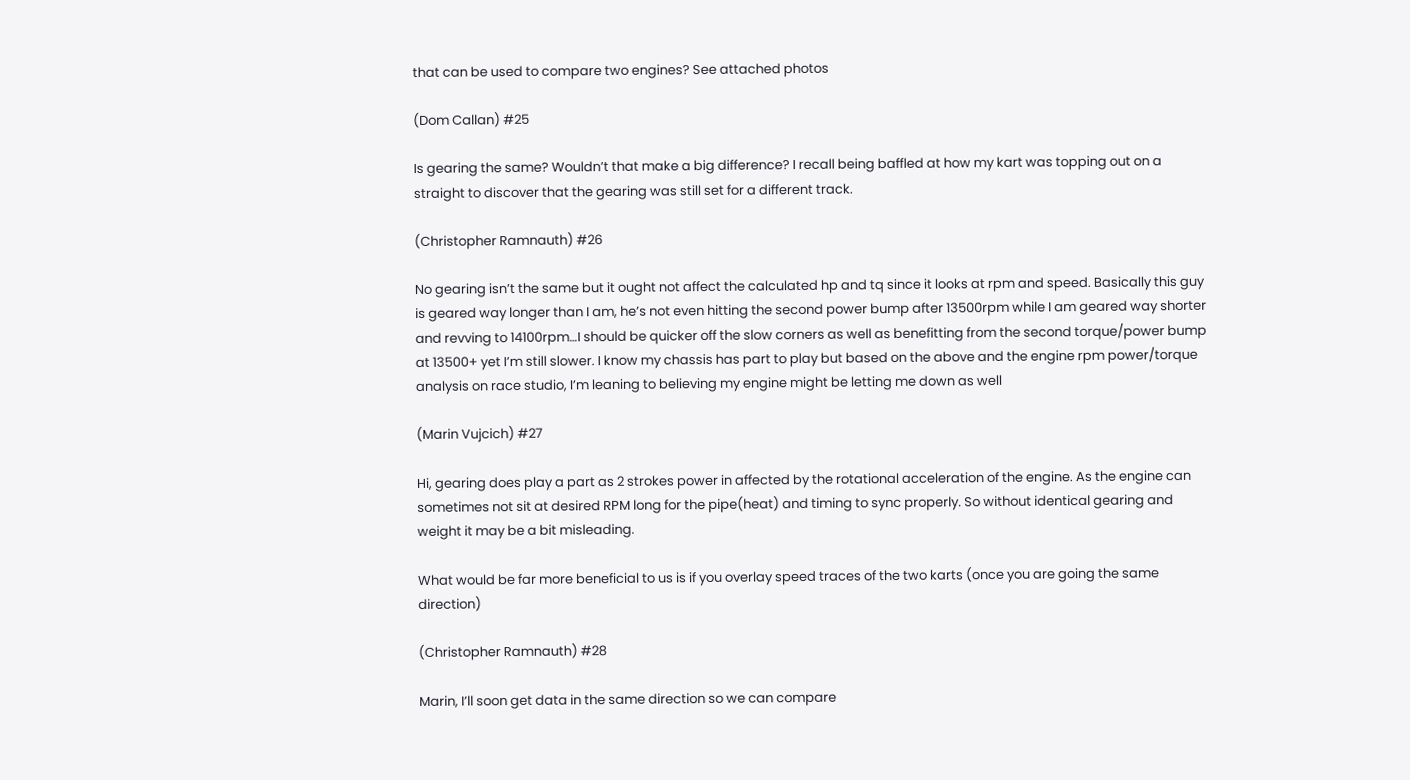that can be used to compare two engines? See attached photos

(Dom Callan) #25

Is gearing the same? Wouldn’t that make a big difference? I recall being baffled at how my kart was topping out on a straight to discover that the gearing was still set for a different track.

(Christopher Ramnauth) #26

No gearing isn’t the same but it ought not affect the calculated hp and tq since it looks at rpm and speed. Basically this guy is geared way longer than I am, he’s not even hitting the second power bump after 13500rpm while I am geared way shorter and revving to 14100rpm…I should be quicker off the slow corners as well as benefitting from the second torque/power bump at 13500+ yet I’m still slower. I know my chassis has part to play but based on the above and the engine rpm power/torque analysis on race studio, I’m leaning to believing my engine might be letting me down as well

(Marin Vujcich) #27

Hi, gearing does play a part as 2 strokes power in affected by the rotational acceleration of the engine. As the engine can sometimes not sit at desired RPM long for the pipe(heat) and timing to sync properly. So without identical gearing and weight it may be a bit misleading.

What would be far more beneficial to us is if you overlay speed traces of the two karts (once you are going the same direction)

(Christopher Ramnauth) #28

Marin, I’ll soon get data in the same direction so we can compare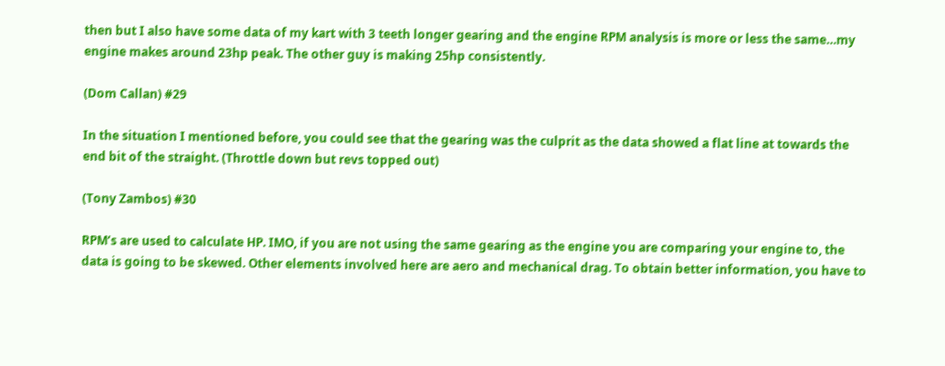then but I also have some data of my kart with 3 teeth longer gearing and the engine RPM analysis is more or less the same…my engine makes around 23hp peak. The other guy is making 25hp consistently.

(Dom Callan) #29

In the situation I mentioned before, you could see that the gearing was the culprit as the data showed a flat line at towards the end bit of the straight. (Throttle down but revs topped out)

(Tony Zambos) #30

RPM’s are used to calculate HP. IMO, if you are not using the same gearing as the engine you are comparing your engine to, the data is going to be skewed. Other elements involved here are aero and mechanical drag. To obtain better information, you have to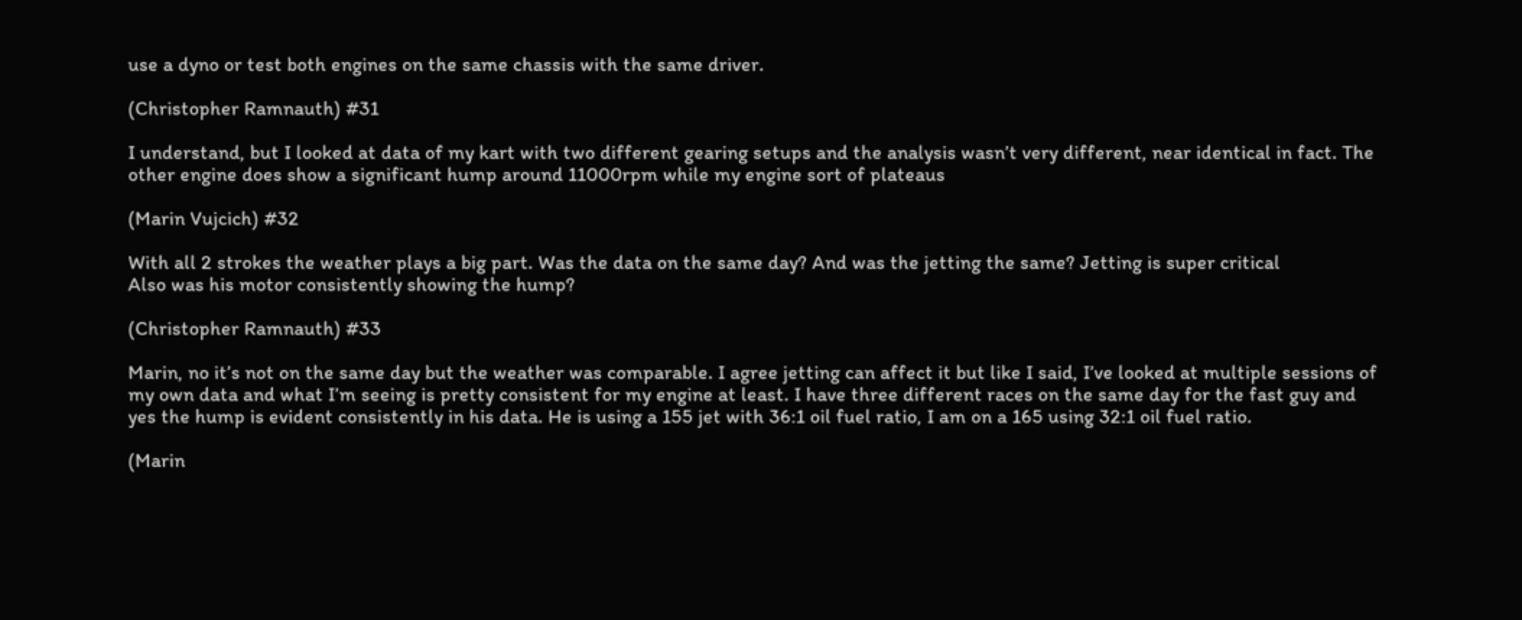use a dyno or test both engines on the same chassis with the same driver.

(Christopher Ramnauth) #31

I understand, but I looked at data of my kart with two different gearing setups and the analysis wasn’t very different, near identical in fact. The other engine does show a significant hump around 11000rpm while my engine sort of plateaus

(Marin Vujcich) #32

With all 2 strokes the weather plays a big part. Was the data on the same day? And was the jetting the same? Jetting is super critical
Also was his motor consistently showing the hump?

(Christopher Ramnauth) #33

Marin, no it’s not on the same day but the weather was comparable. I agree jetting can affect it but like I said, I’ve looked at multiple sessions of my own data and what I’m seeing is pretty consistent for my engine at least. I have three different races on the same day for the fast guy and yes the hump is evident consistently in his data. He is using a 155 jet with 36:1 oil fuel ratio, I am on a 165 using 32:1 oil fuel ratio.

(Marin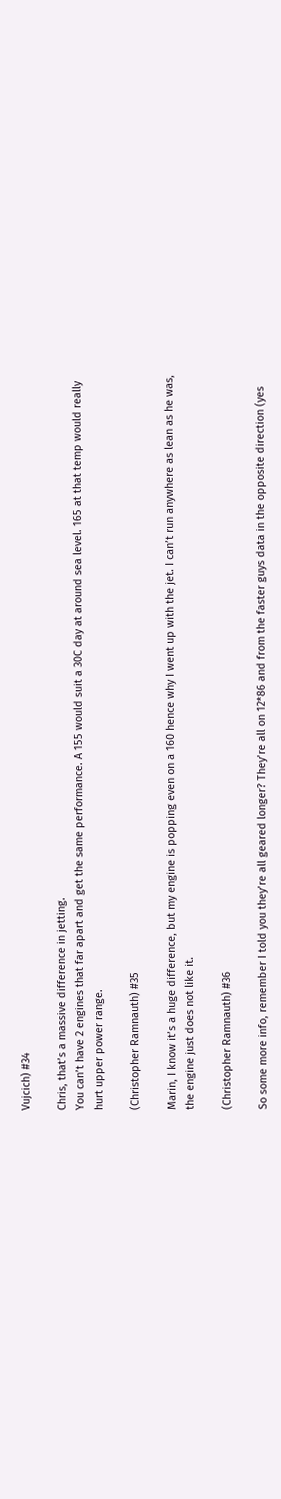Vujcich) #34

Chris, that’s a massive difference in jetting.
You can’t have 2 engines that far apart and get the same performance. A 155 would suit a 30C day at around sea level. 165 at that temp would really hurt upper power range.

(Christopher Ramnauth) #35

Marin, I know it’s a huge difference, but my engine is popping even on a 160 hence why I went up with the jet. I can’t run anywhere as lean as he was, the engine just does not like it.

(Christopher Ramnauth) #36

So some more info, remember I told you they’re all geared longer? They’re all on 12*86 and from the faster guys data in the opposite direction (yes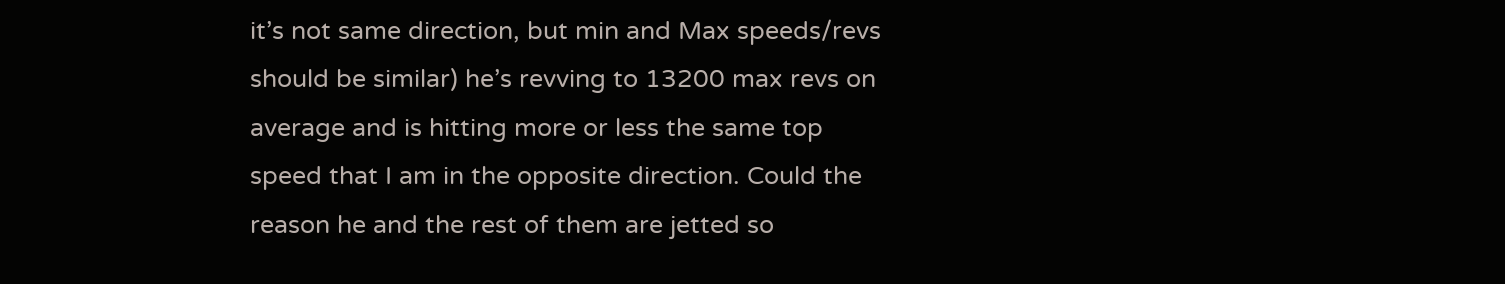it’s not same direction, but min and Max speeds/revs should be similar) he’s revving to 13200 max revs on average and is hitting more or less the same top speed that I am in the opposite direction. Could the reason he and the rest of them are jetted so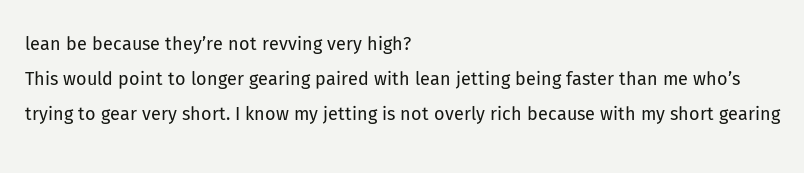lean be because they’re not revving very high?
This would point to longer gearing paired with lean jetting being faster than me who’s trying to gear very short. I know my jetting is not overly rich because with my short gearing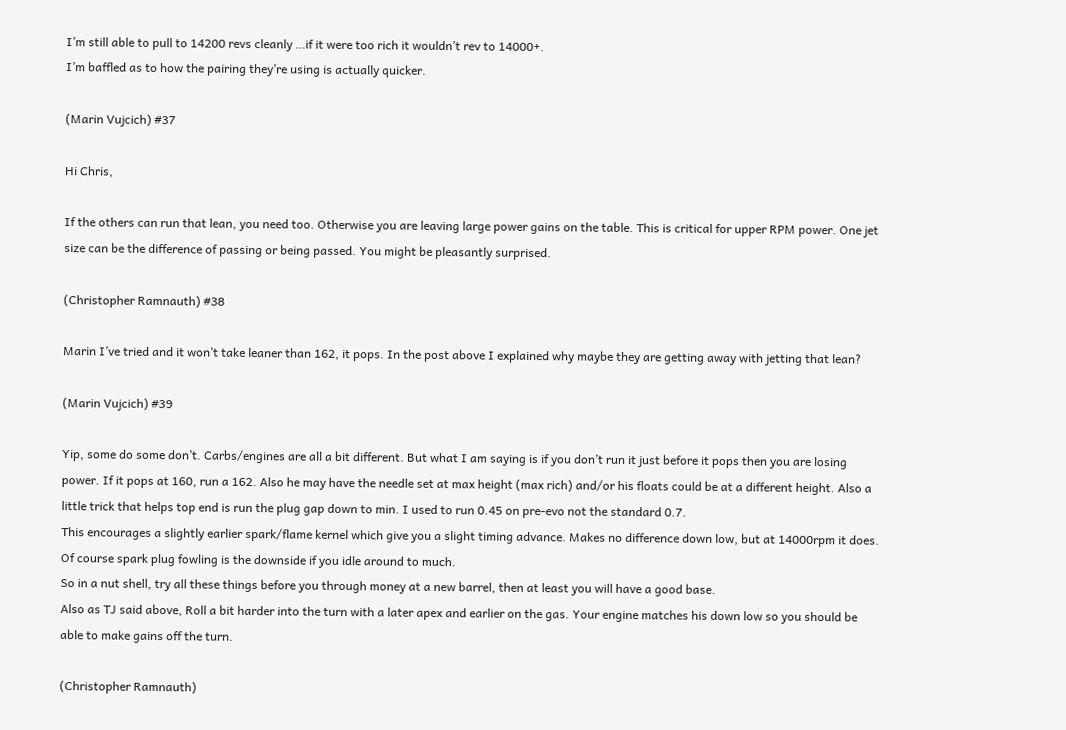I’m still able to pull to 14200 revs cleanly …if it were too rich it wouldn’t rev to 14000+.
I’m baffled as to how the pairing they’re using is actually quicker.

(Marin Vujcich) #37

Hi Chris,

If the others can run that lean, you need too. Otherwise you are leaving large power gains on the table. This is critical for upper RPM power. One jet size can be the difference of passing or being passed. You might be pleasantly surprised.

(Christopher Ramnauth) #38

Marin I’ve tried and it won’t take leaner than 162, it pops. In the post above I explained why maybe they are getting away with jetting that lean?

(Marin Vujcich) #39

Yip, some do some don’t. Carbs/engines are all a bit different. But what I am saying is if you don’t run it just before it pops then you are losing power. If it pops at 160, run a 162. Also he may have the needle set at max height (max rich) and/or his floats could be at a different height. Also a little trick that helps top end is run the plug gap down to min. I used to run 0.45 on pre-evo not the standard 0.7.
This encourages a slightly earlier spark/flame kernel which give you a slight timing advance. Makes no difference down low, but at 14000rpm it does. Of course spark plug fowling is the downside if you idle around to much.
So in a nut shell, try all these things before you through money at a new barrel, then at least you will have a good base.
Also as TJ said above, Roll a bit harder into the turn with a later apex and earlier on the gas. Your engine matches his down low so you should be able to make gains off the turn.

(Christopher Ramnauth)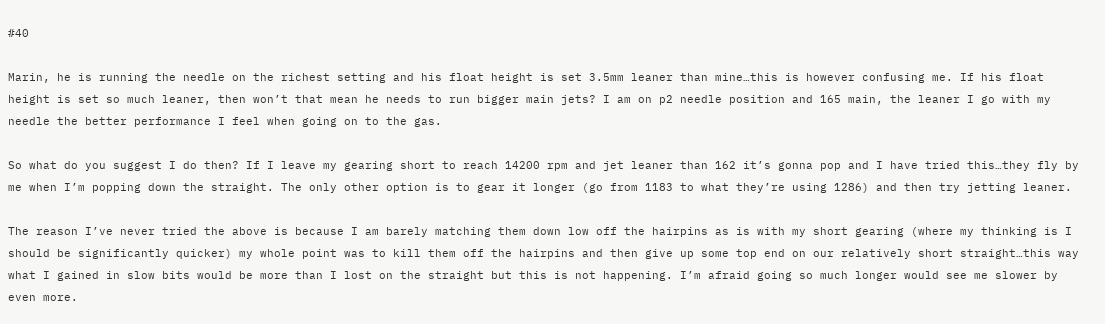#40

Marin, he is running the needle on the richest setting and his float height is set 3.5mm leaner than mine…this is however confusing me. If his float height is set so much leaner, then won’t that mean he needs to run bigger main jets? I am on p2 needle position and 165 main, the leaner I go with my needle the better performance I feel when going on to the gas.

So what do you suggest I do then? If I leave my gearing short to reach 14200 rpm and jet leaner than 162 it’s gonna pop and I have tried this…they fly by me when I’m popping down the straight. The only other option is to gear it longer (go from 1183 to what they’re using 1286) and then try jetting leaner.

The reason I’ve never tried the above is because I am barely matching them down low off the hairpins as is with my short gearing (where my thinking is I should be significantly quicker) my whole point was to kill them off the hairpins and then give up some top end on our relatively short straight…this way what I gained in slow bits would be more than I lost on the straight but this is not happening. I’m afraid going so much longer would see me slower by even more.